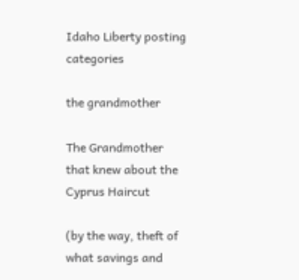Idaho Liberty posting categories

the grandmother

The Grandmother that knew about the Cyprus Haircut

(by the way, theft of what savings and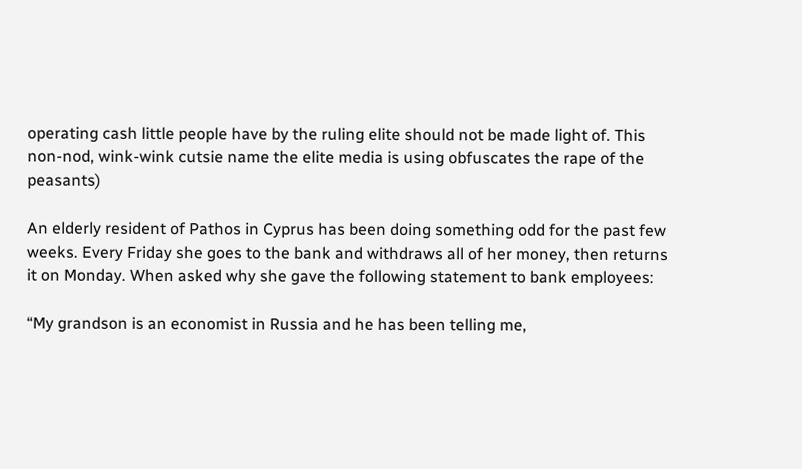operating cash little people have by the ruling elite should not be made light of. This non-nod, wink-wink cutsie name the elite media is using obfuscates the rape of the peasants)

An elderly resident of Pathos in Cyprus has been doing something odd for the past few weeks. Every Friday she goes to the bank and withdraws all of her money, then returns it on Monday. When asked why she gave the following statement to bank employees:

“My grandson is an economist in Russia and he has been telling me,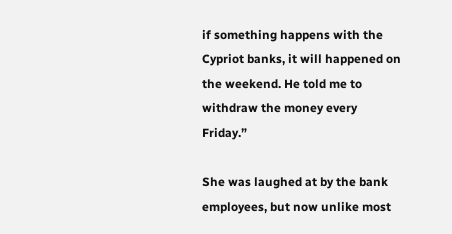if something happens with the Cypriot banks, it will happened on the weekend. He told me to withdraw the money every Friday.”

She was laughed at by the bank employees, but now unlike most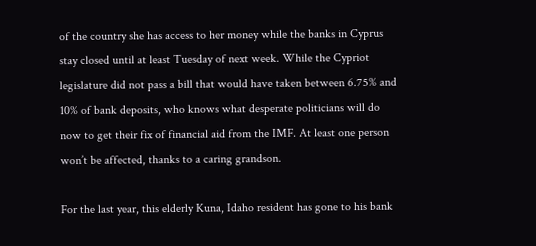of the country she has access to her money while the banks in Cyprus stay closed until at least Tuesday of next week. While the Cypriot legislature did not pass a bill that would have taken between 6.75% and 10% of bank deposits, who knows what desperate politicians will do now to get their fix of financial aid from the IMF. At least one person won’t be affected, thanks to a caring grandson.

For the last year, this elderly Kuna, Idaho resident has gone to his bank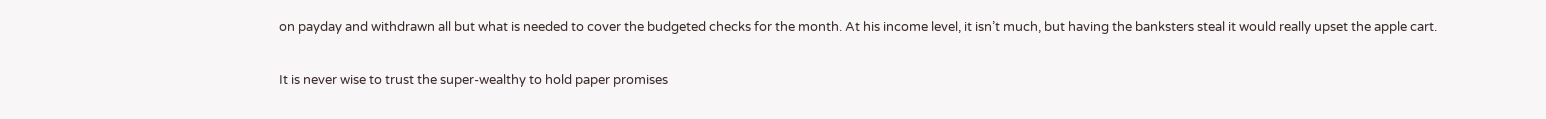on payday and withdrawn all but what is needed to cover the budgeted checks for the month. At his income level, it isn’t much, but having the banksters steal it would really upset the apple cart.

It is never wise to trust the super-wealthy to hold paper promises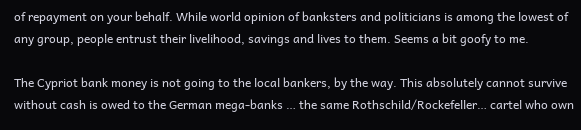of repayment on your behalf. While world opinion of banksters and politicians is among the lowest of any group, people entrust their livelihood, savings and lives to them. Seems a bit goofy to me.

The Cypriot bank money is not going to the local bankers, by the way. This absolutely cannot survive without cash is owed to the German mega-banks … the same Rothschild/Rockefeller… cartel who own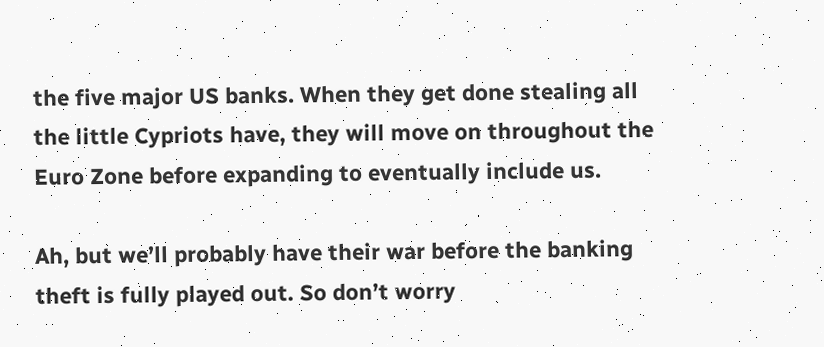the five major US banks. When they get done stealing all the little Cypriots have, they will move on throughout the Euro Zone before expanding to eventually include us.

Ah, but we’ll probably have their war before the banking theft is fully played out. So don’t worry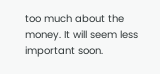too much about the money. It will seem less important soon.